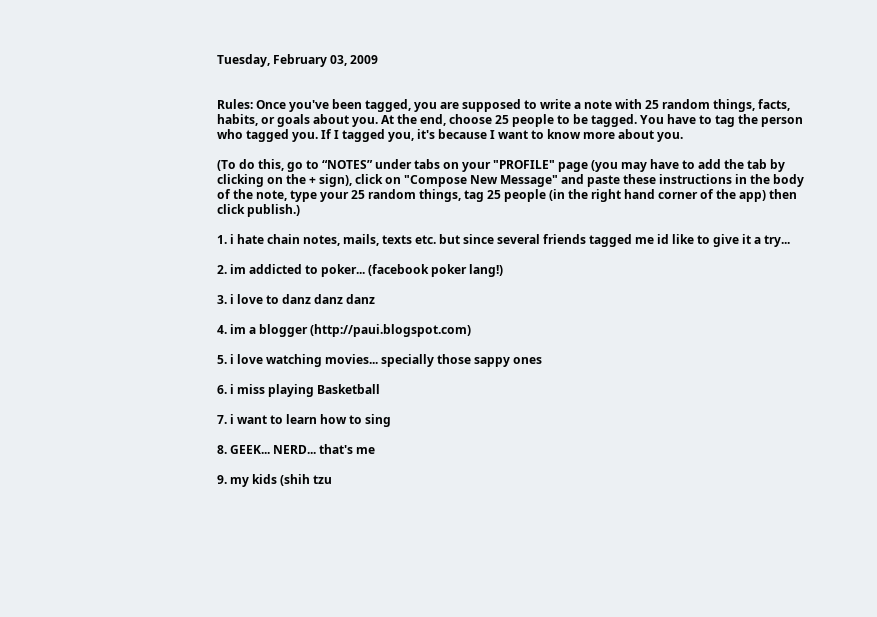Tuesday, February 03, 2009


Rules: Once you've been tagged, you are supposed to write a note with 25 random things, facts, habits, or goals about you. At the end, choose 25 people to be tagged. You have to tag the person who tagged you. If I tagged you, it's because I want to know more about you.

(To do this, go to “NOTES” under tabs on your "PROFILE" page (you may have to add the tab by clicking on the + sign), click on "Compose New Message" and paste these instructions in the body of the note, type your 25 random things, tag 25 people (in the right hand corner of the app) then click publish.)

1. i hate chain notes, mails, texts etc. but since several friends tagged me id like to give it a try...

2. im addicted to poker... (facebook poker lang!)

3. i love to danz danz danz

4. im a blogger (http://paui.blogspot.com)

5. i love watching movies... specially those sappy ones

6. i miss playing Basketball

7. i want to learn how to sing

8. GEEK... NERD... that's me

9. my kids (shih tzu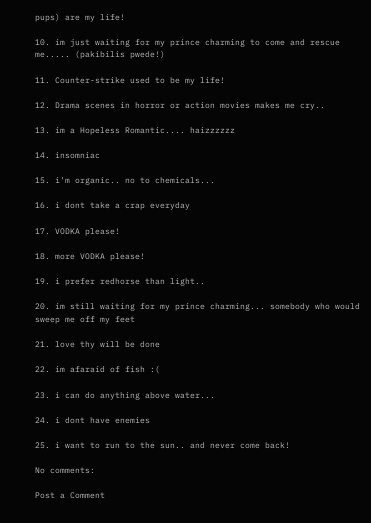pups) are my life!

10. im just waiting for my prince charming to come and rescue me..... (pakibilis pwede!)

11. Counter-strike used to be my life!

12. Drama scenes in horror or action movies makes me cry..

13. im a Hopeless Romantic.... haizzzzzz

14. insomniac

15. i'm organic.. no to chemicals...

16. i dont take a crap everyday

17. VODKA please!

18. more VODKA please!

19. i prefer redhorse than light..

20. im still waiting for my prince charming... somebody who would sweep me off my feet

21. love thy will be done

22. im afaraid of fish :(

23. i can do anything above water...

24. i dont have enemies

25. i want to run to the sun.. and never come back!

No comments:

Post a Comment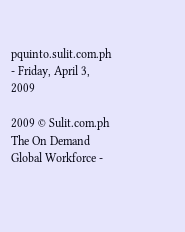pquinto.sulit.com.ph - Friday, April 3, 2009

2009 © Sulit.com.ph
The On Demand Global Workforce -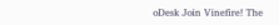oDesk Join Vinefire! The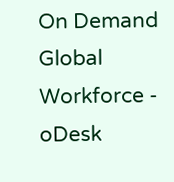On Demand Global Workforce - oDesk